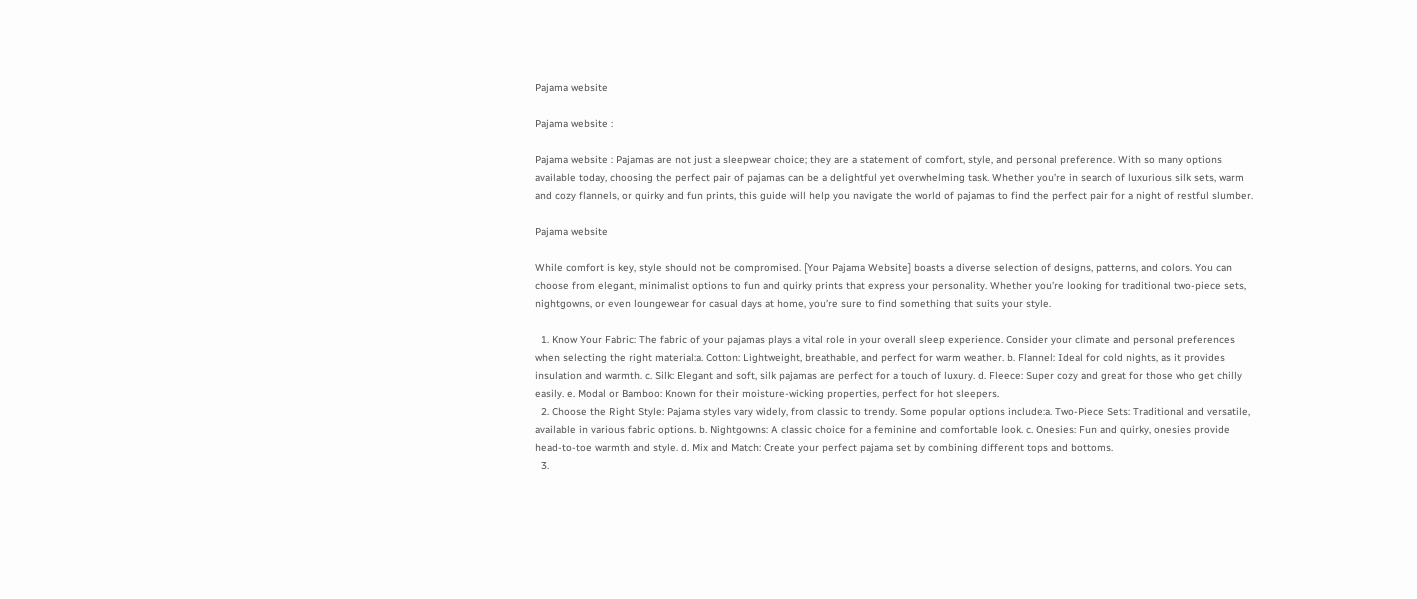Pajama website

Pajama website :

Pajama website : Pajamas are not just a sleepwear choice; they are a statement of comfort, style, and personal preference. With so many options available today, choosing the perfect pair of pajamas can be a delightful yet overwhelming task. Whether you’re in search of luxurious silk sets, warm and cozy flannels, or quirky and fun prints, this guide will help you navigate the world of pajamas to find the perfect pair for a night of restful slumber.

Pajama website

While comfort is key, style should not be compromised. [Your Pajama Website] boasts a diverse selection of designs, patterns, and colors. You can choose from elegant, minimalist options to fun and quirky prints that express your personality. Whether you’re looking for traditional two-piece sets, nightgowns, or even loungewear for casual days at home, you’re sure to find something that suits your style.

  1. Know Your Fabric: The fabric of your pajamas plays a vital role in your overall sleep experience. Consider your climate and personal preferences when selecting the right material:a. Cotton: Lightweight, breathable, and perfect for warm weather. b. Flannel: Ideal for cold nights, as it provides insulation and warmth. c. Silk: Elegant and soft, silk pajamas are perfect for a touch of luxury. d. Fleece: Super cozy and great for those who get chilly easily. e. Modal or Bamboo: Known for their moisture-wicking properties, perfect for hot sleepers.
  2. Choose the Right Style: Pajama styles vary widely, from classic to trendy. Some popular options include:a. Two-Piece Sets: Traditional and versatile, available in various fabric options. b. Nightgowns: A classic choice for a feminine and comfortable look. c. Onesies: Fun and quirky, onesies provide head-to-toe warmth and style. d. Mix and Match: Create your perfect pajama set by combining different tops and bottoms.
  3.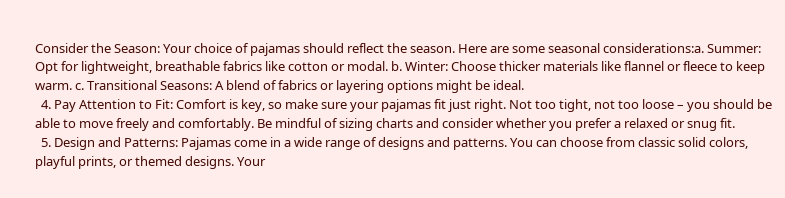Consider the Season: Your choice of pajamas should reflect the season. Here are some seasonal considerations:a. Summer: Opt for lightweight, breathable fabrics like cotton or modal. b. Winter: Choose thicker materials like flannel or fleece to keep warm. c. Transitional Seasons: A blend of fabrics or layering options might be ideal.
  4. Pay Attention to Fit: Comfort is key, so make sure your pajamas fit just right. Not too tight, not too loose – you should be able to move freely and comfortably. Be mindful of sizing charts and consider whether you prefer a relaxed or snug fit.
  5. Design and Patterns: Pajamas come in a wide range of designs and patterns. You can choose from classic solid colors, playful prints, or themed designs. Your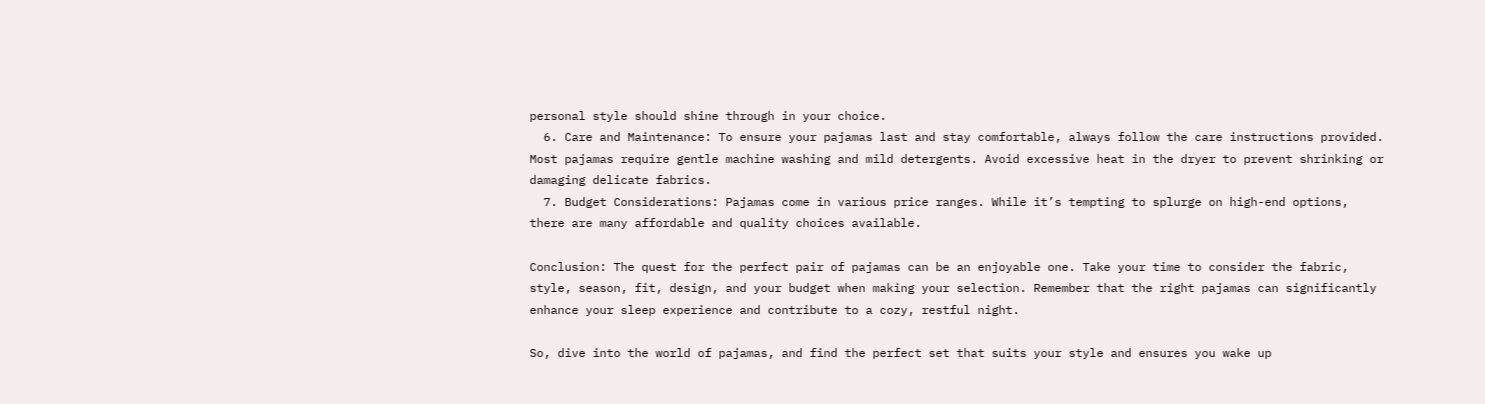personal style should shine through in your choice.
  6. Care and Maintenance: To ensure your pajamas last and stay comfortable, always follow the care instructions provided. Most pajamas require gentle machine washing and mild detergents. Avoid excessive heat in the dryer to prevent shrinking or damaging delicate fabrics.
  7. Budget Considerations: Pajamas come in various price ranges. While it’s tempting to splurge on high-end options, there are many affordable and quality choices available.

Conclusion: The quest for the perfect pair of pajamas can be an enjoyable one. Take your time to consider the fabric, style, season, fit, design, and your budget when making your selection. Remember that the right pajamas can significantly enhance your sleep experience and contribute to a cozy, restful night.

So, dive into the world of pajamas, and find the perfect set that suits your style and ensures you wake up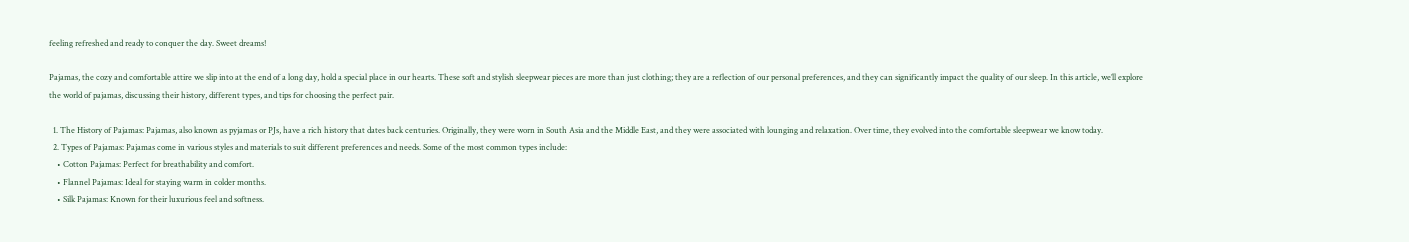feeling refreshed and ready to conquer the day. Sweet dreams!

Pajamas, the cozy and comfortable attire we slip into at the end of a long day, hold a special place in our hearts. These soft and stylish sleepwear pieces are more than just clothing; they are a reflection of our personal preferences, and they can significantly impact the quality of our sleep. In this article, we’ll explore the world of pajamas, discussing their history, different types, and tips for choosing the perfect pair.

  1. The History of Pajamas: Pajamas, also known as pyjamas or PJs, have a rich history that dates back centuries. Originally, they were worn in South Asia and the Middle East, and they were associated with lounging and relaxation. Over time, they evolved into the comfortable sleepwear we know today.
  2. Types of Pajamas: Pajamas come in various styles and materials to suit different preferences and needs. Some of the most common types include:
    • Cotton Pajamas: Perfect for breathability and comfort.
    • Flannel Pajamas: Ideal for staying warm in colder months.
    • Silk Pajamas: Known for their luxurious feel and softness.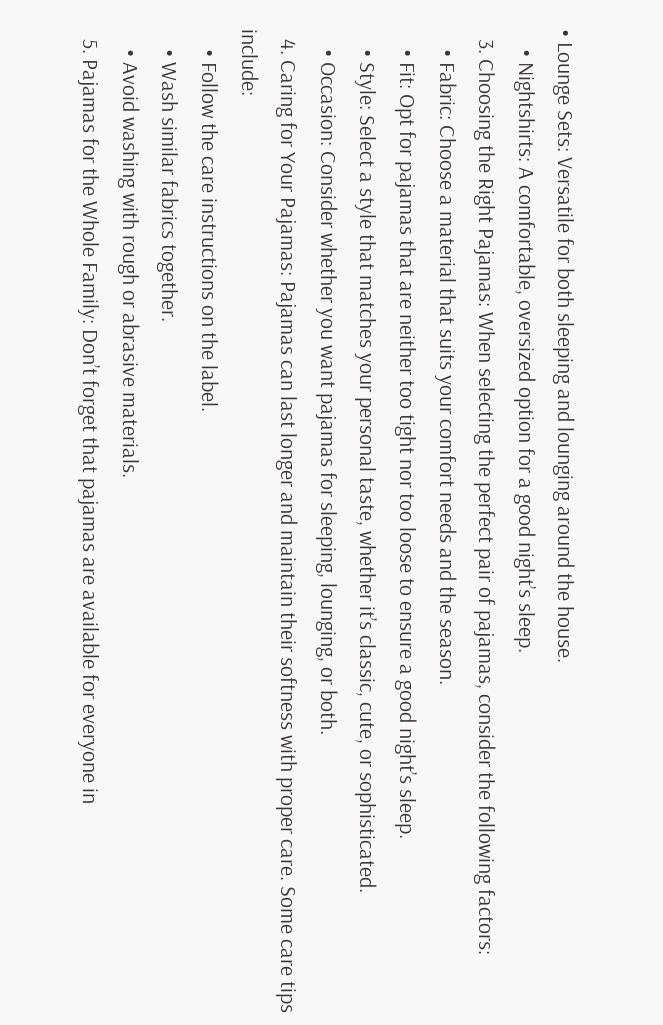• Lounge Sets: Versatile for both sleeping and lounging around the house.
    • Nightshirts: A comfortable, oversized option for a good night’s sleep.
  3. Choosing the Right Pajamas: When selecting the perfect pair of pajamas, consider the following factors:
    • Fabric: Choose a material that suits your comfort needs and the season.
    • Fit: Opt for pajamas that are neither too tight nor too loose to ensure a good night’s sleep.
    • Style: Select a style that matches your personal taste, whether it’s classic, cute, or sophisticated.
    • Occasion: Consider whether you want pajamas for sleeping, lounging, or both.
  4. Caring for Your Pajamas: Pajamas can last longer and maintain their softness with proper care. Some care tips include:
    • Follow the care instructions on the label.
    • Wash similar fabrics together.
    • Avoid washing with rough or abrasive materials.
  5. Pajamas for the Whole Family: Don’t forget that pajamas are available for everyone in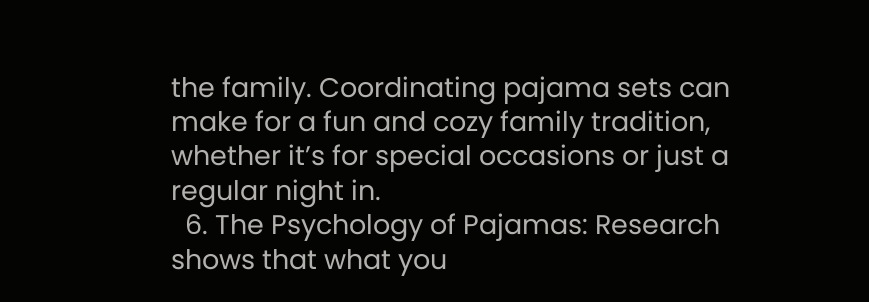the family. Coordinating pajama sets can make for a fun and cozy family tradition, whether it’s for special occasions or just a regular night in.
  6. The Psychology of Pajamas: Research shows that what you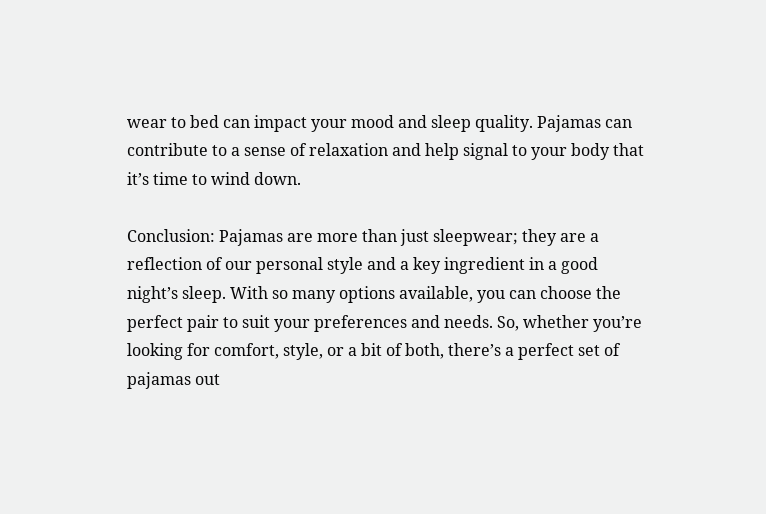wear to bed can impact your mood and sleep quality. Pajamas can contribute to a sense of relaxation and help signal to your body that it’s time to wind down.

Conclusion: Pajamas are more than just sleepwear; they are a reflection of our personal style and a key ingredient in a good night’s sleep. With so many options available, you can choose the perfect pair to suit your preferences and needs. So, whether you’re looking for comfort, style, or a bit of both, there’s a perfect set of pajamas out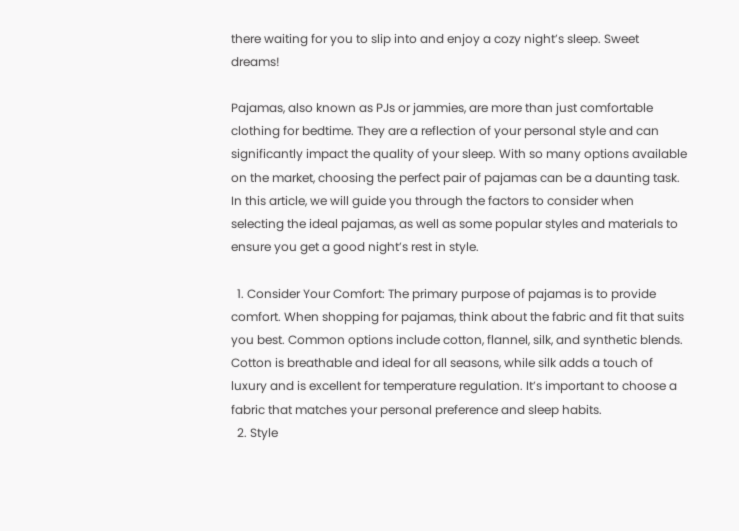there waiting for you to slip into and enjoy a cozy night’s sleep. Sweet dreams!

Pajamas, also known as PJs or jammies, are more than just comfortable clothing for bedtime. They are a reflection of your personal style and can significantly impact the quality of your sleep. With so many options available on the market, choosing the perfect pair of pajamas can be a daunting task. In this article, we will guide you through the factors to consider when selecting the ideal pajamas, as well as some popular styles and materials to ensure you get a good night’s rest in style.

  1. Consider Your Comfort: The primary purpose of pajamas is to provide comfort. When shopping for pajamas, think about the fabric and fit that suits you best. Common options include cotton, flannel, silk, and synthetic blends. Cotton is breathable and ideal for all seasons, while silk adds a touch of luxury and is excellent for temperature regulation. It’s important to choose a fabric that matches your personal preference and sleep habits.
  2. Style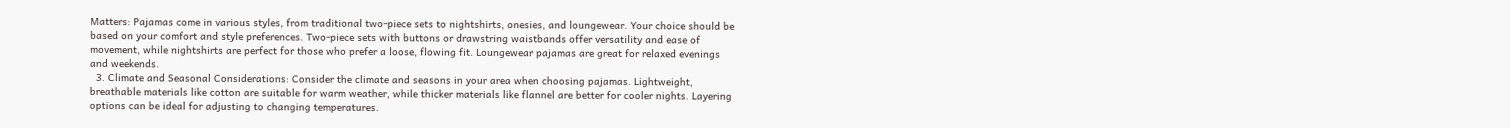Matters: Pajamas come in various styles, from traditional two-piece sets to nightshirts, onesies, and loungewear. Your choice should be based on your comfort and style preferences. Two-piece sets with buttons or drawstring waistbands offer versatility and ease of movement, while nightshirts are perfect for those who prefer a loose, flowing fit. Loungewear pajamas are great for relaxed evenings and weekends.
  3. Climate and Seasonal Considerations: Consider the climate and seasons in your area when choosing pajamas. Lightweight, breathable materials like cotton are suitable for warm weather, while thicker materials like flannel are better for cooler nights. Layering options can be ideal for adjusting to changing temperatures.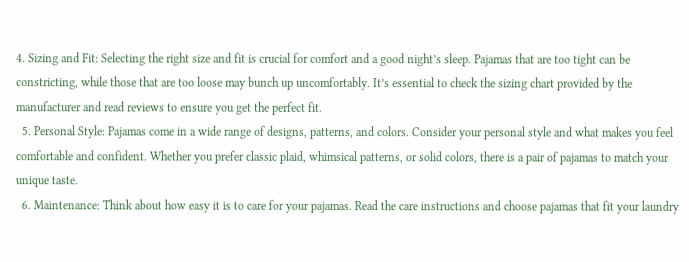4. Sizing and Fit: Selecting the right size and fit is crucial for comfort and a good night’s sleep. Pajamas that are too tight can be constricting, while those that are too loose may bunch up uncomfortably. It’s essential to check the sizing chart provided by the manufacturer and read reviews to ensure you get the perfect fit.
  5. Personal Style: Pajamas come in a wide range of designs, patterns, and colors. Consider your personal style and what makes you feel comfortable and confident. Whether you prefer classic plaid, whimsical patterns, or solid colors, there is a pair of pajamas to match your unique taste.
  6. Maintenance: Think about how easy it is to care for your pajamas. Read the care instructions and choose pajamas that fit your laundry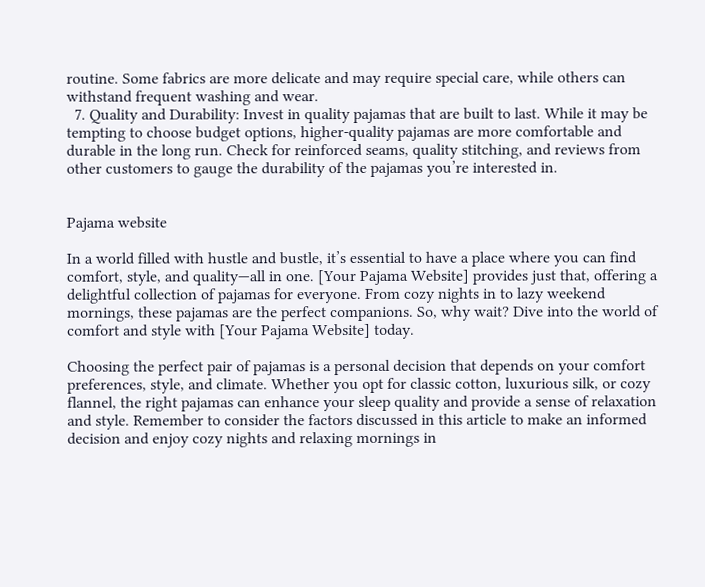routine. Some fabrics are more delicate and may require special care, while others can withstand frequent washing and wear.
  7. Quality and Durability: Invest in quality pajamas that are built to last. While it may be tempting to choose budget options, higher-quality pajamas are more comfortable and durable in the long run. Check for reinforced seams, quality stitching, and reviews from other customers to gauge the durability of the pajamas you’re interested in.


Pajama website

In a world filled with hustle and bustle, it’s essential to have a place where you can find comfort, style, and quality—all in one. [Your Pajama Website] provides just that, offering a delightful collection of pajamas for everyone. From cozy nights in to lazy weekend mornings, these pajamas are the perfect companions. So, why wait? Dive into the world of comfort and style with [Your Pajama Website] today.

Choosing the perfect pair of pajamas is a personal decision that depends on your comfort preferences, style, and climate. Whether you opt for classic cotton, luxurious silk, or cozy flannel, the right pajamas can enhance your sleep quality and provide a sense of relaxation and style. Remember to consider the factors discussed in this article to make an informed decision and enjoy cozy nights and relaxing mornings in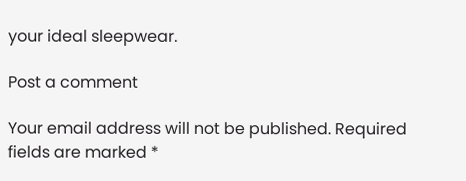your ideal sleepwear.

Post a comment

Your email address will not be published. Required fields are marked *